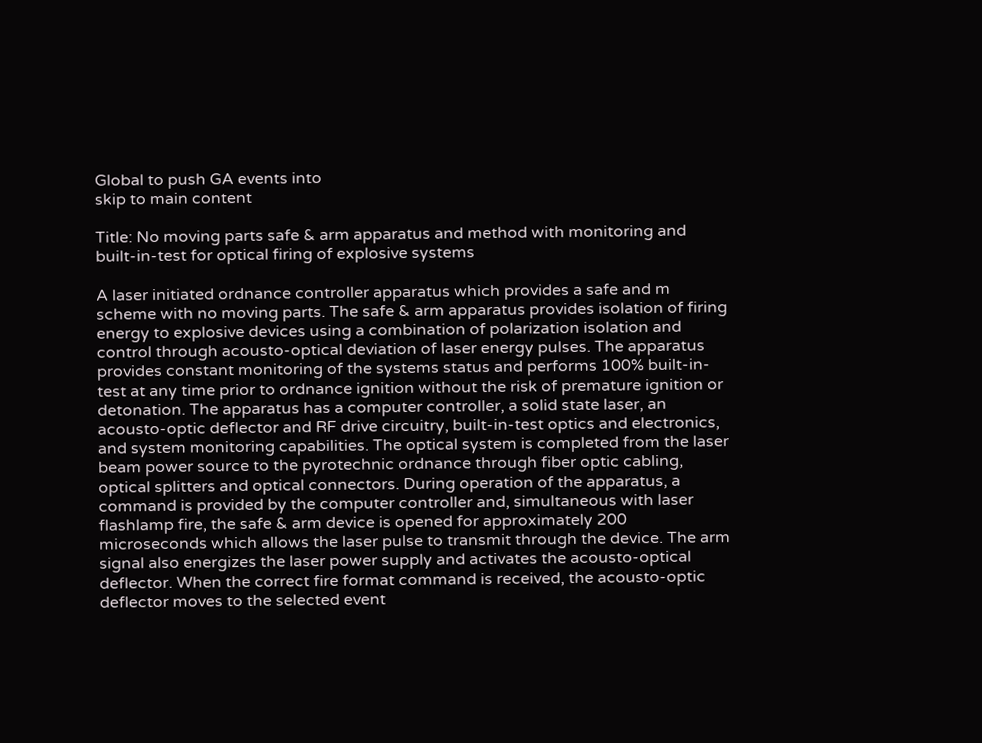Global to push GA events into
skip to main content

Title: No moving parts safe & arm apparatus and method with monitoring and built-in-test for optical firing of explosive systems

A laser initiated ordnance controller apparatus which provides a safe and m scheme with no moving parts. The safe & arm apparatus provides isolation of firing energy to explosive devices using a combination of polarization isolation and control through acousto-optical deviation of laser energy pulses. The apparatus provides constant monitoring of the systems status and performs 100% built-in-test at any time prior to ordnance ignition without the risk of premature ignition or detonation. The apparatus has a computer controller, a solid state laser, an acousto-optic deflector and RF drive circuitry, built-in-test optics and electronics, and system monitoring capabilities. The optical system is completed from the laser beam power source to the pyrotechnic ordnance through fiber optic cabling, optical splitters and optical connectors. During operation of the apparatus, a command is provided by the computer controller and, simultaneous with laser flashlamp fire, the safe & arm device is opened for approximately 200 microseconds which allows the laser pulse to transmit through the device. The arm signal also energizes the laser power supply and activates the acousto-optical deflector. When the correct fire format command is received, the acousto-optic deflector moves to the selected event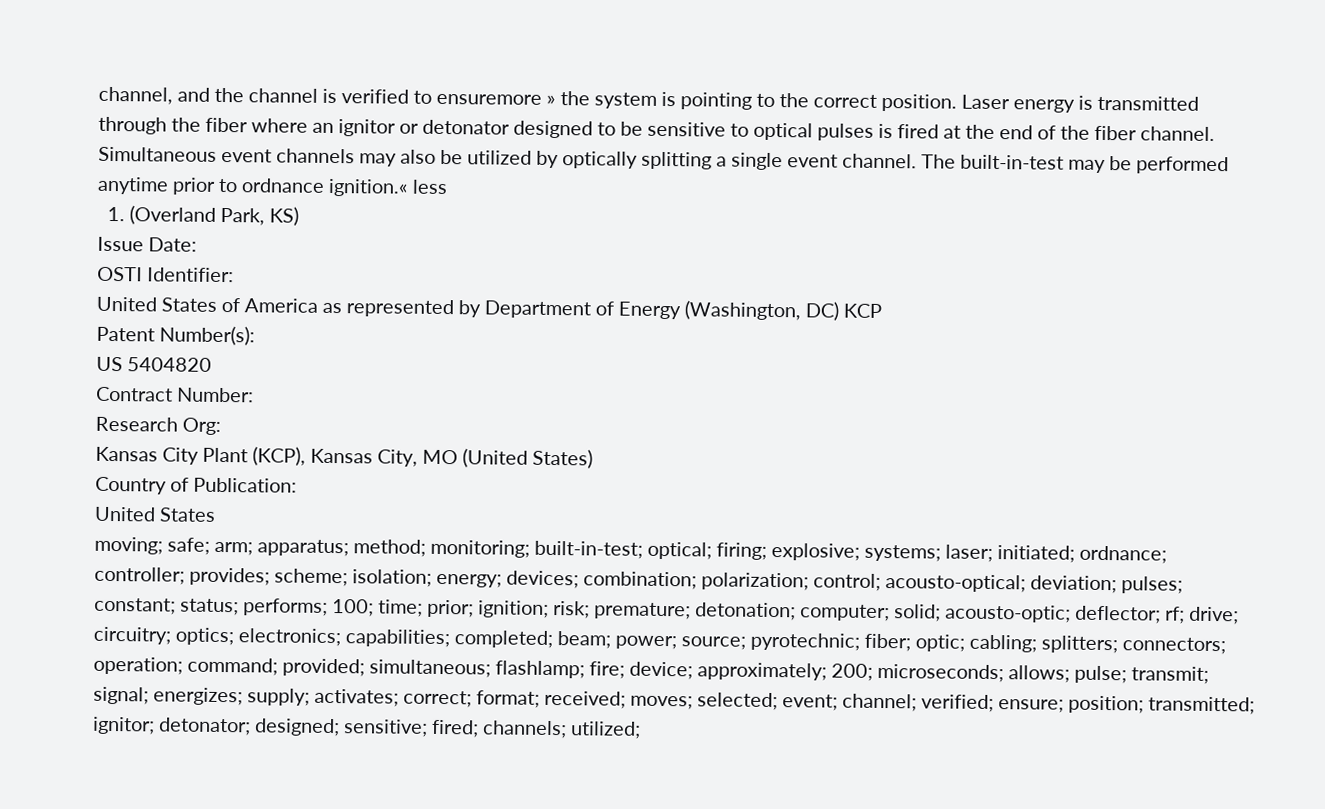channel, and the channel is verified to ensuremore » the system is pointing to the correct position. Laser energy is transmitted through the fiber where an ignitor or detonator designed to be sensitive to optical pulses is fired at the end of the fiber channel. Simultaneous event channels may also be utilized by optically splitting a single event channel. The built-in-test may be performed anytime prior to ordnance ignition.« less
  1. (Overland Park, KS)
Issue Date:
OSTI Identifier:
United States of America as represented by Department of Energy (Washington, DC) KCP
Patent Number(s):
US 5404820
Contract Number:
Research Org:
Kansas City Plant (KCP), Kansas City, MO (United States)
Country of Publication:
United States
moving; safe; arm; apparatus; method; monitoring; built-in-test; optical; firing; explosive; systems; laser; initiated; ordnance; controller; provides; scheme; isolation; energy; devices; combination; polarization; control; acousto-optical; deviation; pulses; constant; status; performs; 100; time; prior; ignition; risk; premature; detonation; computer; solid; acousto-optic; deflector; rf; drive; circuitry; optics; electronics; capabilities; completed; beam; power; source; pyrotechnic; fiber; optic; cabling; splitters; connectors; operation; command; provided; simultaneous; flashlamp; fire; device; approximately; 200; microseconds; allows; pulse; transmit; signal; energizes; supply; activates; correct; format; received; moves; selected; event; channel; verified; ensure; position; transmitted; ignitor; detonator; designed; sensitive; fired; channels; utilized;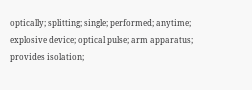optically; splitting; single; performed; anytime; explosive device; optical pulse; arm apparatus; provides isolation;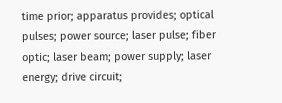time prior; apparatus provides; optical pulses; power source; laser pulse; fiber optic; laser beam; power supply; laser energy; drive circuit;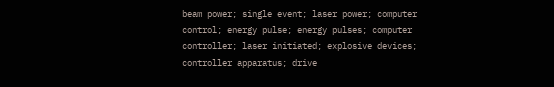beam power; single event; laser power; computer control; energy pulse; energy pulses; computer controller; laser initiated; explosive devices; controller apparatus; drive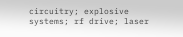circuitry; explosive systems; rf drive; laser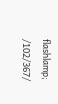flashlamp; /102/367/